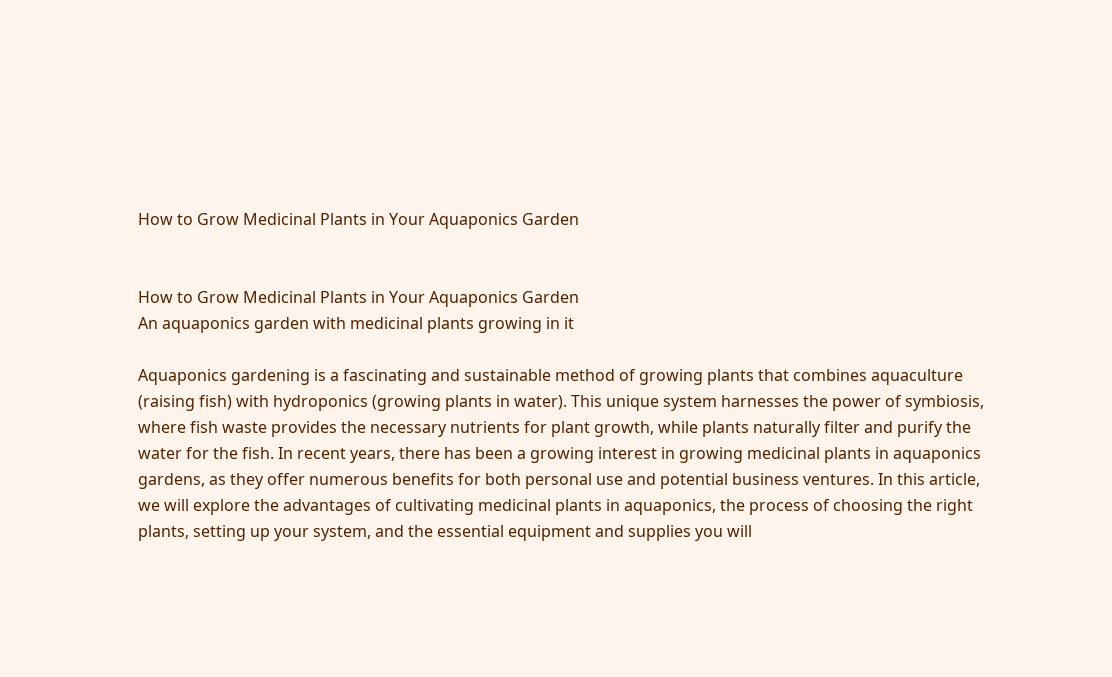How to Grow Medicinal Plants in Your Aquaponics Garden


How to Grow Medicinal Plants in Your Aquaponics Garden
An aquaponics garden with medicinal plants growing in it

Aquaponics gardening is a fascinating and sustainable method of growing plants that combines aquaculture (raising fish) with hydroponics (growing plants in water). This unique system harnesses the power of symbiosis, where fish waste provides the necessary nutrients for plant growth, while plants naturally filter and purify the water for the fish. In recent years, there has been a growing interest in growing medicinal plants in aquaponics gardens, as they offer numerous benefits for both personal use and potential business ventures. In this article, we will explore the advantages of cultivating medicinal plants in aquaponics, the process of choosing the right plants, setting up your system, and the essential equipment and supplies you will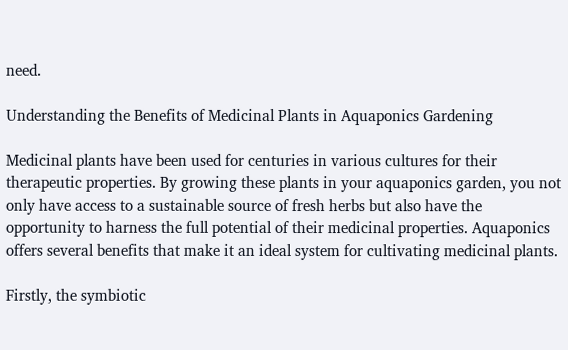need.

Understanding the Benefits of Medicinal Plants in Aquaponics Gardening

Medicinal plants have been used for centuries in various cultures for their therapeutic properties. By growing these plants in your aquaponics garden, you not only have access to a sustainable source of fresh herbs but also have the opportunity to harness the full potential of their medicinal properties. Aquaponics offers several benefits that make it an ideal system for cultivating medicinal plants.

Firstly, the symbiotic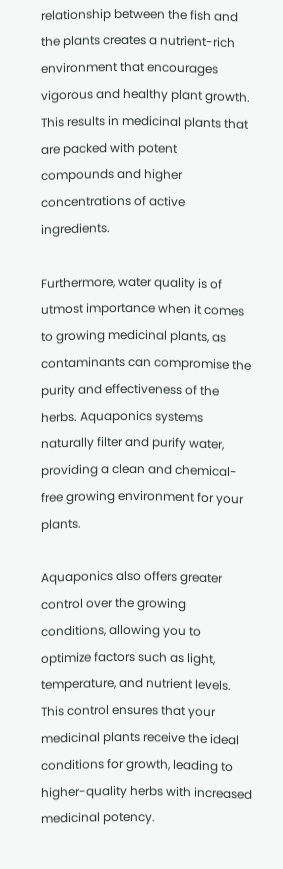relationship between the fish and the plants creates a nutrient-rich environment that encourages vigorous and healthy plant growth. This results in medicinal plants that are packed with potent compounds and higher concentrations of active ingredients.

Furthermore, water quality is of utmost importance when it comes to growing medicinal plants, as contaminants can compromise the purity and effectiveness of the herbs. Aquaponics systems naturally filter and purify water, providing a clean and chemical-free growing environment for your plants.

Aquaponics also offers greater control over the growing conditions, allowing you to optimize factors such as light, temperature, and nutrient levels. This control ensures that your medicinal plants receive the ideal conditions for growth, leading to higher-quality herbs with increased medicinal potency.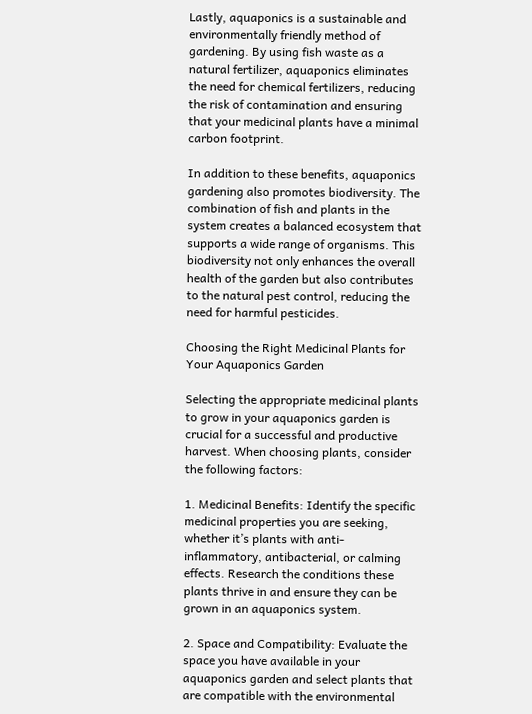Lastly, aquaponics is a sustainable and environmentally friendly method of gardening. By using fish waste as a natural fertilizer, aquaponics eliminates the need for chemical fertilizers, reducing the risk of contamination and ensuring that your medicinal plants have a minimal carbon footprint.

In addition to these benefits, aquaponics gardening also promotes biodiversity. The combination of fish and plants in the system creates a balanced ecosystem that supports a wide range of organisms. This biodiversity not only enhances the overall health of the garden but also contributes to the natural pest control, reducing the need for harmful pesticides.

Choosing the Right Medicinal Plants for Your Aquaponics Garden

Selecting the appropriate medicinal plants to grow in your aquaponics garden is crucial for a successful and productive harvest. When choosing plants, consider the following factors:

1. Medicinal Benefits: Identify the specific medicinal properties you are seeking, whether it’s plants with anti-inflammatory, antibacterial, or calming effects. Research the conditions these plants thrive in and ensure they can be grown in an aquaponics system.

2. Space and Compatibility: Evaluate the space you have available in your aquaponics garden and select plants that are compatible with the environmental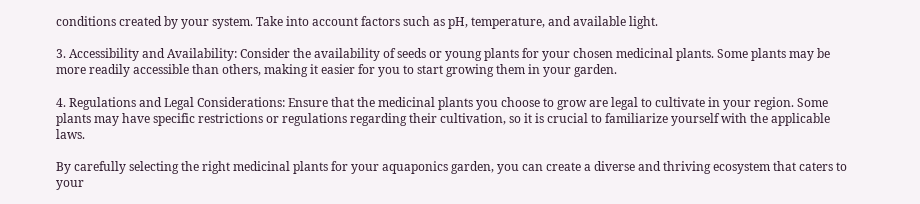conditions created by your system. Take into account factors such as pH, temperature, and available light.

3. Accessibility and Availability: Consider the availability of seeds or young plants for your chosen medicinal plants. Some plants may be more readily accessible than others, making it easier for you to start growing them in your garden.

4. Regulations and Legal Considerations: Ensure that the medicinal plants you choose to grow are legal to cultivate in your region. Some plants may have specific restrictions or regulations regarding their cultivation, so it is crucial to familiarize yourself with the applicable laws.

By carefully selecting the right medicinal plants for your aquaponics garden, you can create a diverse and thriving ecosystem that caters to your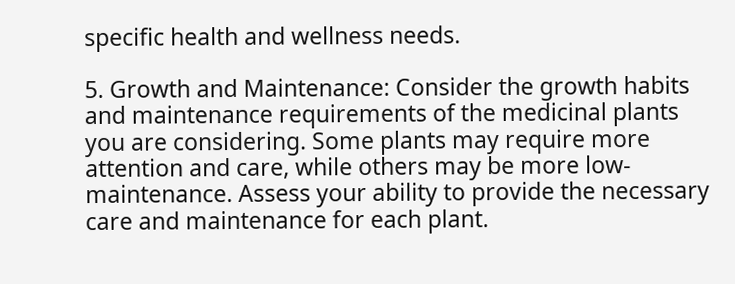specific health and wellness needs.

5. Growth and Maintenance: Consider the growth habits and maintenance requirements of the medicinal plants you are considering. Some plants may require more attention and care, while others may be more low-maintenance. Assess your ability to provide the necessary care and maintenance for each plant.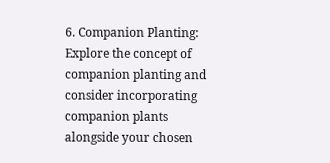6. Companion Planting: Explore the concept of companion planting and consider incorporating companion plants alongside your chosen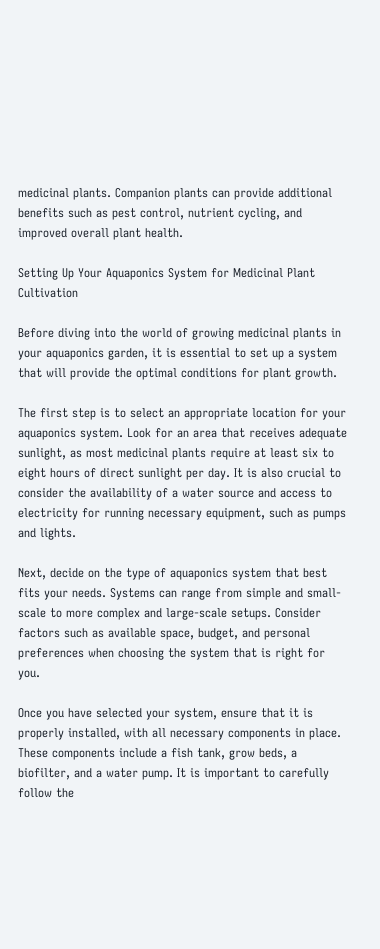medicinal plants. Companion plants can provide additional benefits such as pest control, nutrient cycling, and improved overall plant health.

Setting Up Your Aquaponics System for Medicinal Plant Cultivation

Before diving into the world of growing medicinal plants in your aquaponics garden, it is essential to set up a system that will provide the optimal conditions for plant growth.

The first step is to select an appropriate location for your aquaponics system. Look for an area that receives adequate sunlight, as most medicinal plants require at least six to eight hours of direct sunlight per day. It is also crucial to consider the availability of a water source and access to electricity for running necessary equipment, such as pumps and lights.

Next, decide on the type of aquaponics system that best fits your needs. Systems can range from simple and small-scale to more complex and large-scale setups. Consider factors such as available space, budget, and personal preferences when choosing the system that is right for you.

Once you have selected your system, ensure that it is properly installed, with all necessary components in place. These components include a fish tank, grow beds, a biofilter, and a water pump. It is important to carefully follow the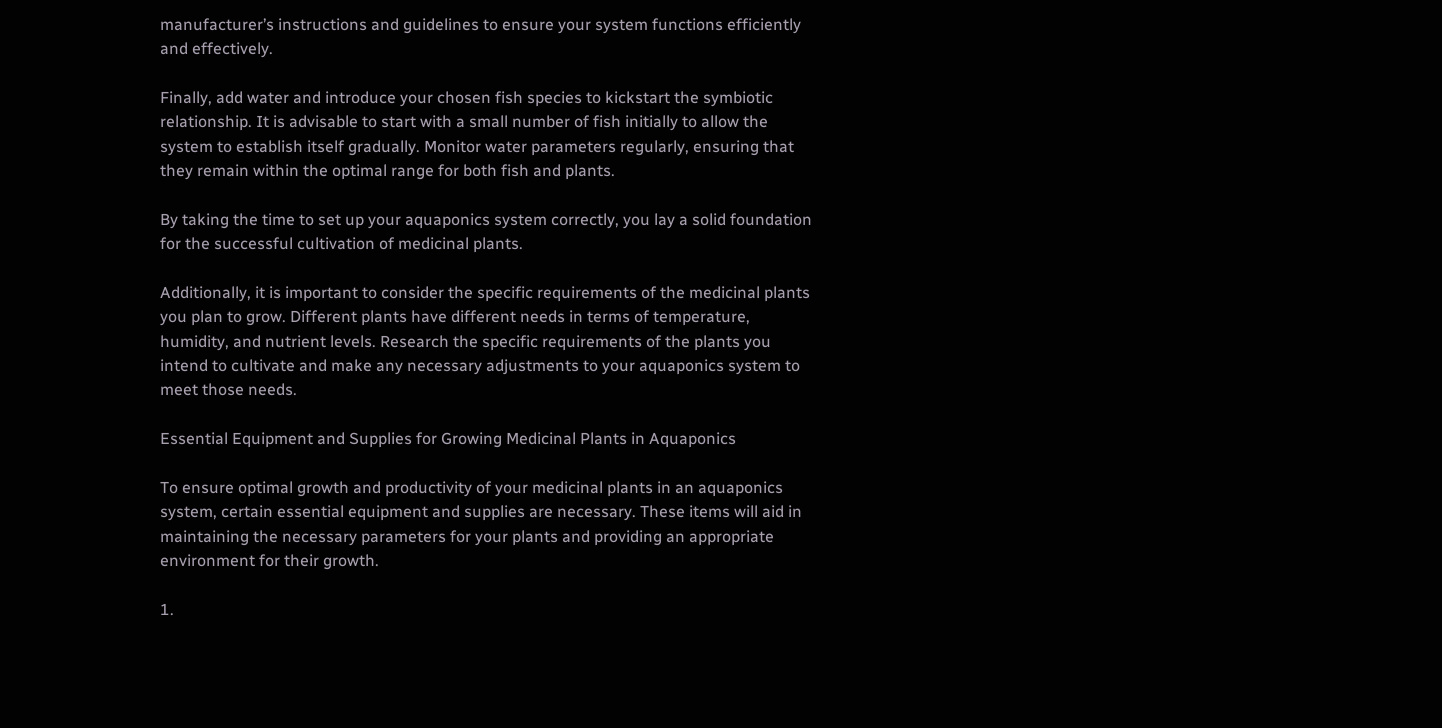manufacturer’s instructions and guidelines to ensure your system functions efficiently and effectively.

Finally, add water and introduce your chosen fish species to kickstart the symbiotic relationship. It is advisable to start with a small number of fish initially to allow the system to establish itself gradually. Monitor water parameters regularly, ensuring that they remain within the optimal range for both fish and plants.

By taking the time to set up your aquaponics system correctly, you lay a solid foundation for the successful cultivation of medicinal plants.

Additionally, it is important to consider the specific requirements of the medicinal plants you plan to grow. Different plants have different needs in terms of temperature, humidity, and nutrient levels. Research the specific requirements of the plants you intend to cultivate and make any necessary adjustments to your aquaponics system to meet those needs.

Essential Equipment and Supplies for Growing Medicinal Plants in Aquaponics

To ensure optimal growth and productivity of your medicinal plants in an aquaponics system, certain essential equipment and supplies are necessary. These items will aid in maintaining the necessary parameters for your plants and providing an appropriate environment for their growth.

1.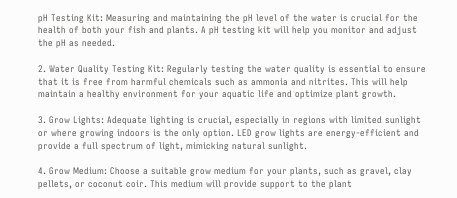pH Testing Kit: Measuring and maintaining the pH level of the water is crucial for the health of both your fish and plants. A pH testing kit will help you monitor and adjust the pH as needed.

2. Water Quality Testing Kit: Regularly testing the water quality is essential to ensure that it is free from harmful chemicals such as ammonia and nitrites. This will help maintain a healthy environment for your aquatic life and optimize plant growth.

3. Grow Lights: Adequate lighting is crucial, especially in regions with limited sunlight or where growing indoors is the only option. LED grow lights are energy-efficient and provide a full spectrum of light, mimicking natural sunlight.

4. Grow Medium: Choose a suitable grow medium for your plants, such as gravel, clay pellets, or coconut coir. This medium will provide support to the plant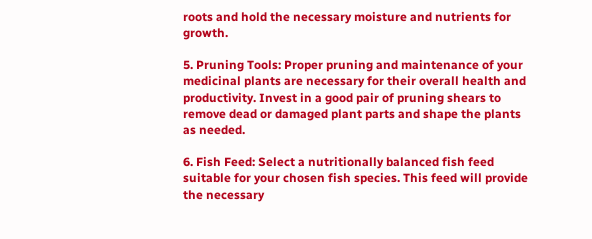roots and hold the necessary moisture and nutrients for growth.

5. Pruning Tools: Proper pruning and maintenance of your medicinal plants are necessary for their overall health and productivity. Invest in a good pair of pruning shears to remove dead or damaged plant parts and shape the plants as needed.

6. Fish Feed: Select a nutritionally balanced fish feed suitable for your chosen fish species. This feed will provide the necessary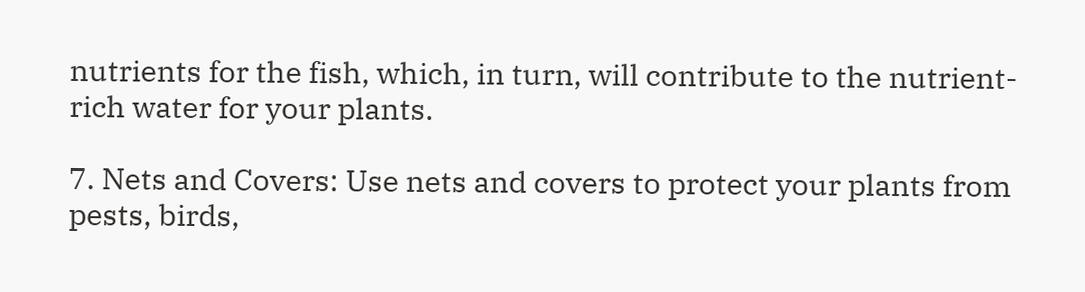nutrients for the fish, which, in turn, will contribute to the nutrient-rich water for your plants.

7. Nets and Covers: Use nets and covers to protect your plants from pests, birds,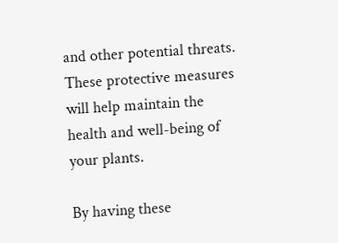and other potential threats. These protective measures will help maintain the health and well-being of your plants.

By having these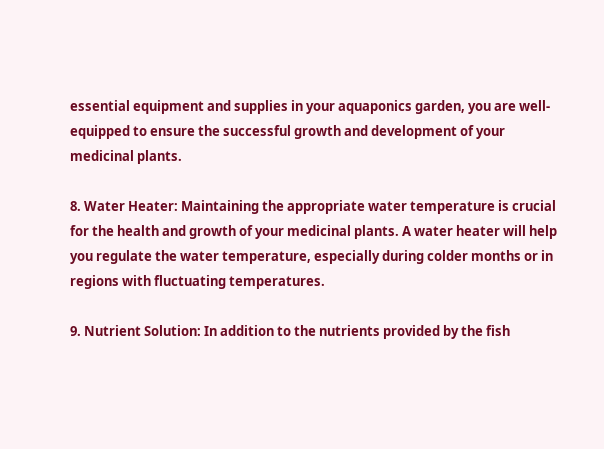essential equipment and supplies in your aquaponics garden, you are well-equipped to ensure the successful growth and development of your medicinal plants.

8. Water Heater: Maintaining the appropriate water temperature is crucial for the health and growth of your medicinal plants. A water heater will help you regulate the water temperature, especially during colder months or in regions with fluctuating temperatures.

9. Nutrient Solution: In addition to the nutrients provided by the fish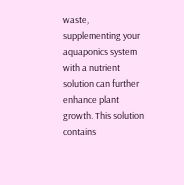waste, supplementing your aquaponics system with a nutrient solution can further enhance plant growth. This solution contains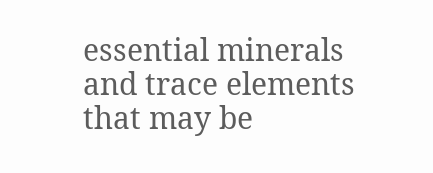essential minerals and trace elements that may be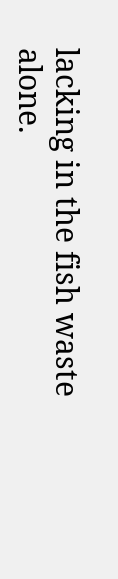lacking in the fish waste alone.